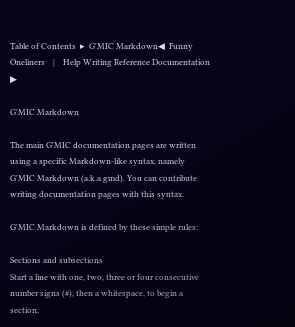Table of Contents  ▸  G'MIC Markdown◀  Funny Oneliners    |    Help Writing Reference Documentation  ▶

G'MIC Markdown

The main G'MIC documentation pages are written using a specific Markdown-like syntax, namely G'MIC Markdown (a.k.a gmd). You can contribute writing documentation pages with this syntax.

G'MIC Markdown is defined by these simple rules:

Sections and subsections
Start a line with one, two, three or four consecutive number signs (#), then a whitespace, to begin a section,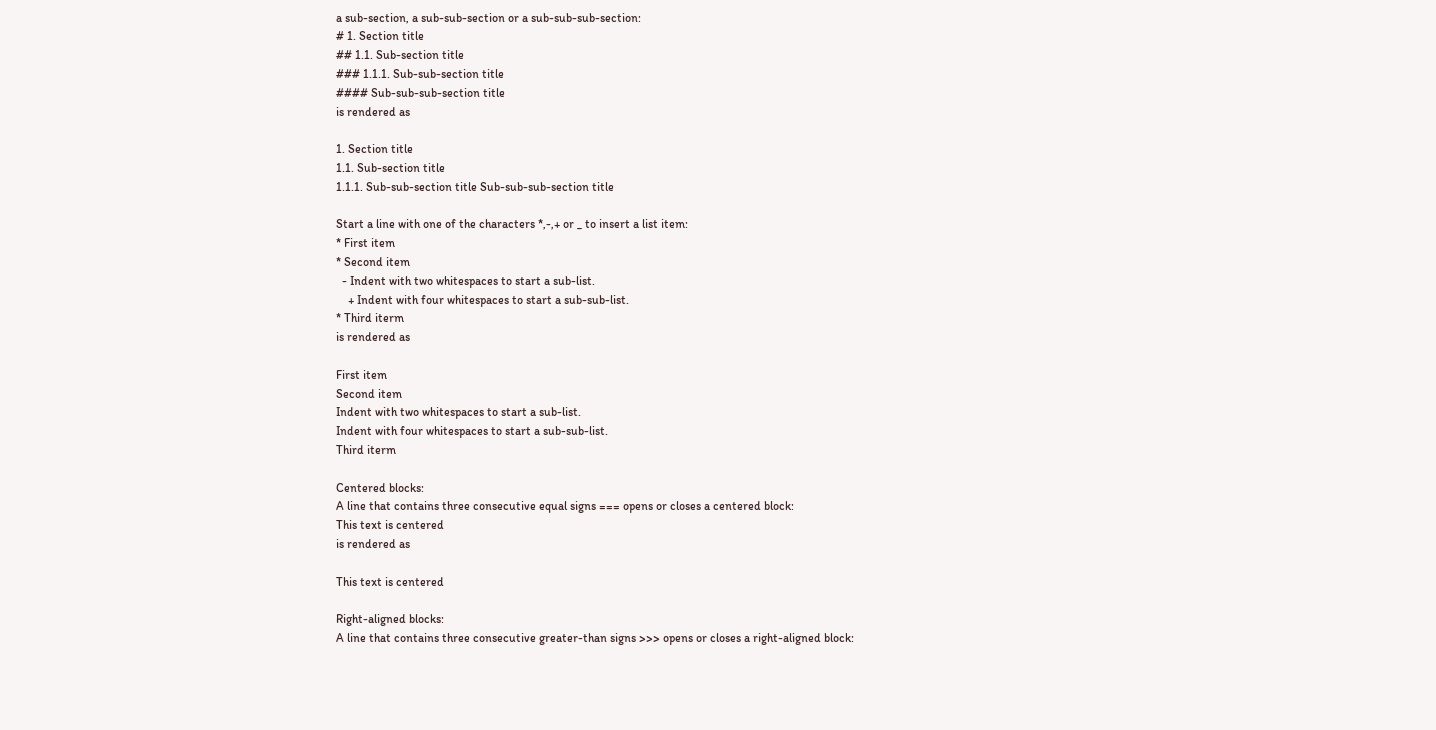a sub-section, a sub-sub-section or a sub-sub-sub-section:
# 1. Section title
## 1.1. Sub-section title
### 1.1.1. Sub-sub-section title
#### Sub-sub-sub-section title
is rendered as

1. Section title
1.1. Sub-section title
1.1.1. Sub-sub-section title Sub-sub-sub-section title

Start a line with one of the characters *,-,+ or _ to insert a list item:
* First item
* Second item
  - Indent with two whitespaces to start a sub-list.
    + Indent with four whitespaces to start a sub-sub-list.
* Third iterm
is rendered as

First item
Second item
Indent with two whitespaces to start a sub-list.
Indent with four whitespaces to start a sub-sub-list.
Third iterm

Centered blocks:
A line that contains three consecutive equal signs === opens or closes a centered block:
This text is centered
is rendered as

This text is centered

Right-aligned blocks:
A line that contains three consecutive greater-than signs >>> opens or closes a right-aligned block: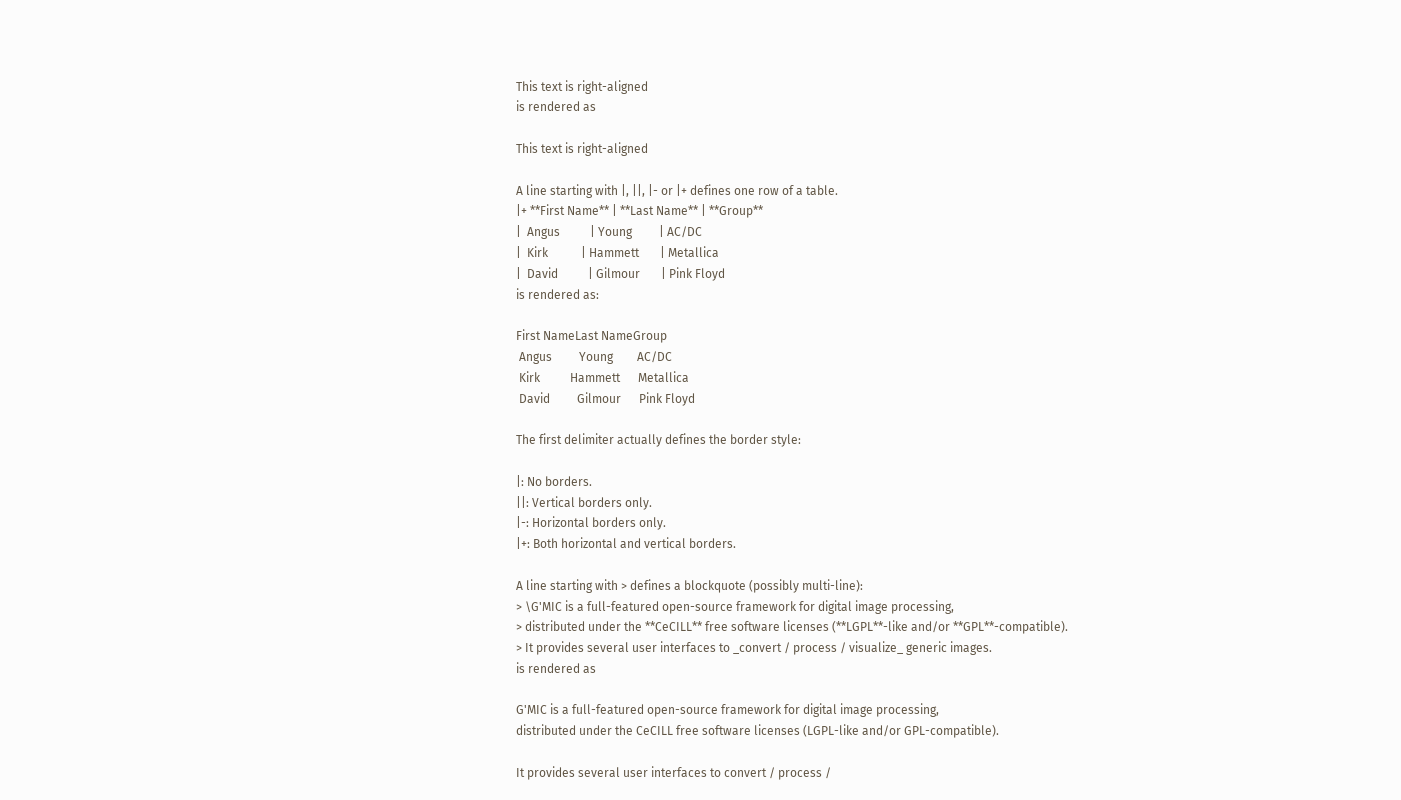This text is right-aligned
is rendered as

This text is right-aligned

A line starting with |, ||, |- or |+ defines one row of a table.
|+ **First Name** | **Last Name** | **Group**
|  Angus          | Young         | AC/DC
|  Kirk           | Hammett       | Metallica
|  David          | Gilmour       | Pink Floyd
is rendered as:

First NameLast NameGroup
 Angus         Young        AC/DC
 Kirk          Hammett      Metallica
 David         Gilmour      Pink Floyd

The first delimiter actually defines the border style:

|: No borders.
||: Vertical borders only.
|-: Horizontal borders only.
|+: Both horizontal and vertical borders.

A line starting with > defines a blockquote (possibly multi-line):
> \G'MIC is a full-featured open-source framework for digital image processing,
> distributed under the **CeCILL** free software licenses (**LGPL**-like and/or **GPL**-compatible).
> It provides several user interfaces to _convert / process / visualize_ generic images.
is rendered as

G'MIC is a full-featured open-source framework for digital image processing,
distributed under the CeCILL free software licenses (LGPL-like and/or GPL-compatible).

It provides several user interfaces to convert / process /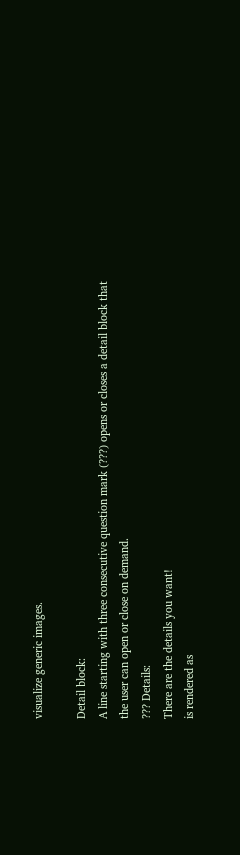visualize generic images.

Detail block:
A line starting with three consecutive question mark (???) opens or closes a detail block that the user can open or close on demand.
??? Details:
There are the details you want!
is rendered as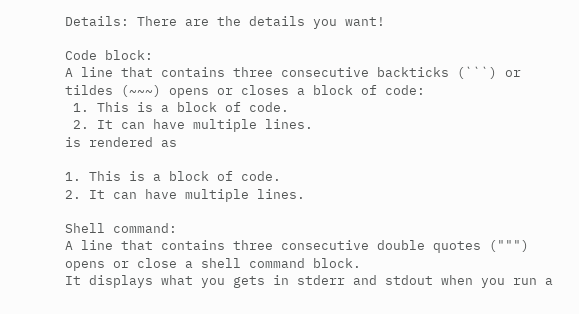Details: There are the details you want!

Code block:
A line that contains three consecutive backticks (```) or tildes (~~~) opens or closes a block of code:
 1. This is a block of code.
 2. It can have multiple lines.
is rendered as

1. This is a block of code.
2. It can have multiple lines.

Shell command:
A line that contains three consecutive double quotes (""") opens or close a shell command block.
It displays what you gets in stderr and stdout when you run a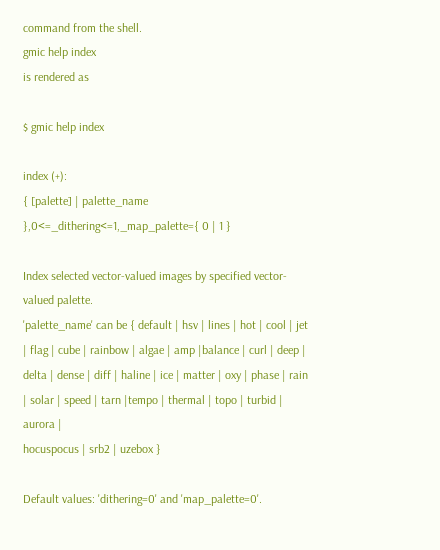command from the shell.
gmic help index
is rendered as

$ gmic help index

index (+):
{ [palette] | palette_name },0<=_dithering<=1,_map_palette={ 0 | 1 }

Index selected vector-valued images by specified vector-valued palette.
'palette_name' can be { default | hsv | lines | hot | cool | jet | flag | cube | rainbow | algae | amp |balance | curl | deep |
delta | dense | diff | haline | ice | matter | oxy | phase | rain | solar | speed | tarn |tempo | thermal | topo | turbid | aurora |
hocuspocus | srb2 | uzebox }

Default values: 'dithering=0' and 'map_palette=0'.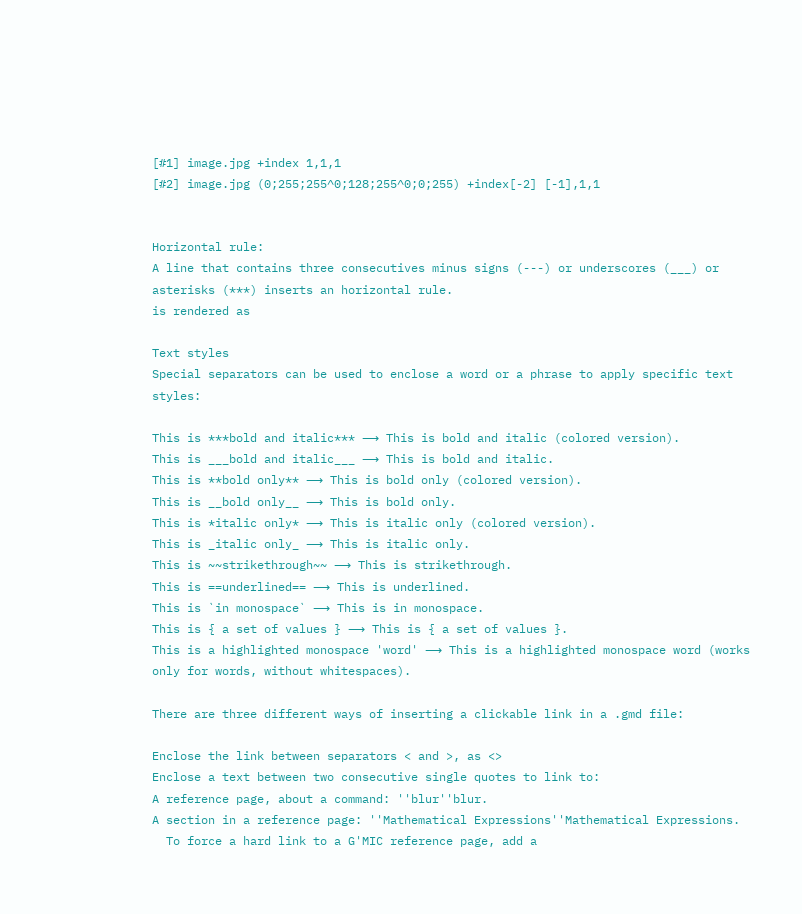[#1] image.jpg +index 1,1,1
[#2] image.jpg (0;255;255^0;128;255^0;0;255) +index[-2] [-1],1,1


Horizontal rule:
A line that contains three consecutives minus signs (---) or underscores (___) or asterisks (***) inserts an horizontal rule.
is rendered as

Text styles
Special separators can be used to enclose a word or a phrase to apply specific text styles:

This is ***bold and italic*** ⟶ This is bold and italic (colored version).
This is ___bold and italic___ ⟶ This is bold and italic.
This is **bold only** ⟶ This is bold only (colored version).
This is __bold only__ ⟶ This is bold only.
This is *italic only* ⟶ This is italic only (colored version).
This is _italic only_ ⟶ This is italic only.
This is ~~strikethrough~~ ⟶ This is strikethrough.
This is ==underlined== ⟶ This is underlined.
This is `in monospace` ⟶ This is in monospace.
This is { a set of values } ⟶ This is { a set of values }.
This is a highlighted monospace 'word' ⟶ This is a highlighted monospace word (works only for words, without whitespaces).

There are three different ways of inserting a clickable link in a .gmd file:

Enclose the link between separators < and >, as <>
Enclose a text between two consecutive single quotes to link to:
A reference page, about a command: ''blur''blur.
A section in a reference page: ''Mathematical Expressions''Mathematical Expressions.
  To force a hard link to a G'MIC reference page, add a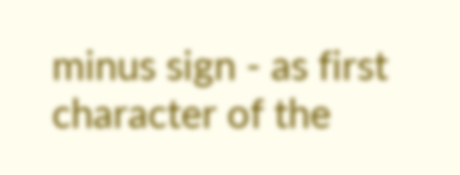minus sign - as first character of the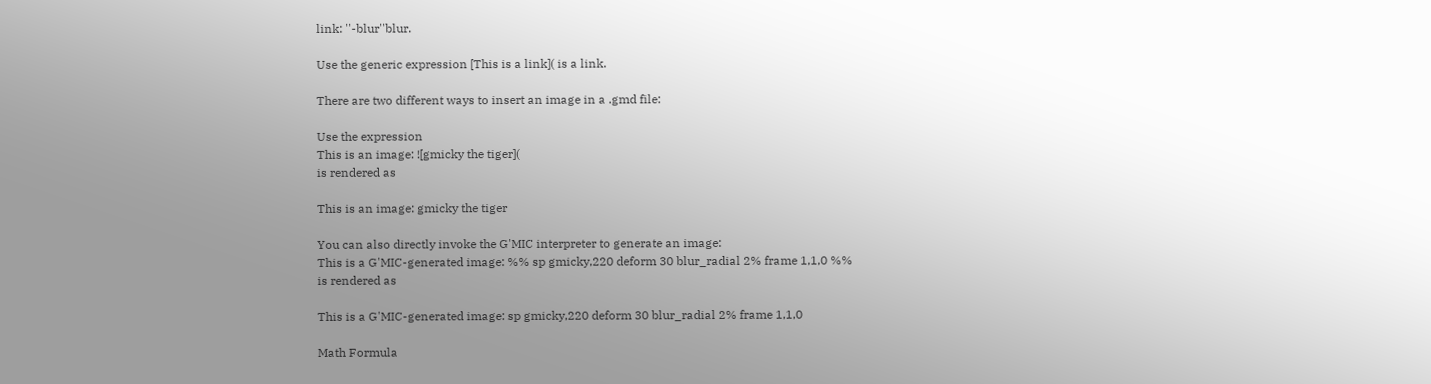link: ''-blur''blur.

Use the generic expression [This is a link]( is a link.

There are two different ways to insert an image in a .gmd file:

Use the expression
This is an image: ![gmicky the tiger](
is rendered as

This is an image: gmicky the tiger

You can also directly invoke the G'MIC interpreter to generate an image:
This is a G'MIC-generated image: %% sp gmicky,220 deform 30 blur_radial 2% frame 1,1,0 %%
is rendered as

This is a G'MIC-generated image: sp gmicky,220 deform 30 blur_radial 2% frame 1,1,0

Math Formula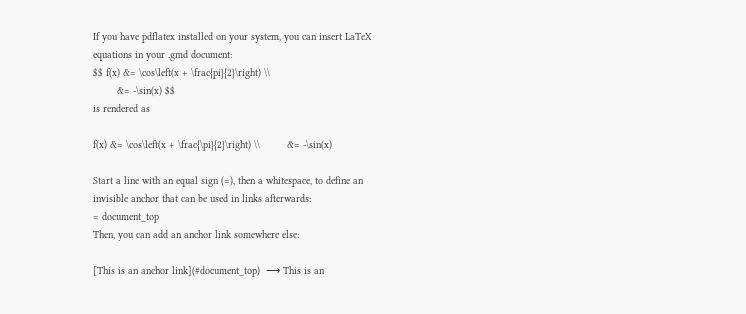If you have pdflatex installed on your system, you can insert LaTeX equations in your .gmd document:
$$ f(x) &= \cos\left(x + \frac{pi}{2}\right) \\
        &= -\sin(x) $$
is rendered as

f(x) &= \cos\left(x + \frac{\pi}{2}\right) \\         &= -\sin(x)

Start a line with an equal sign (=), then a whitespace, to define an invisible anchor that can be used in links afterwards:
= document_top
Then, you can add an anchor link somewhere else:

[This is an anchor link](#document_top)  ⟶ This is an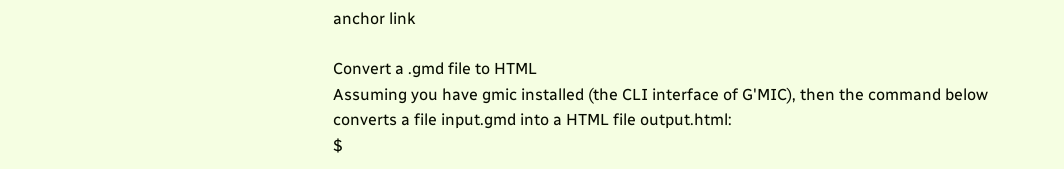anchor link

Convert a .gmd file to HTML
Assuming you have gmic installed (the CLI interface of G'MIC), then the command below converts a file input.gmd into a HTML file output.html:
$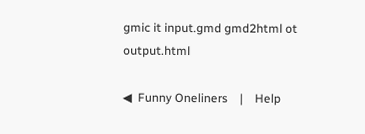gmic it input.gmd gmd2html ot output.html

◀  Funny Oneliners    |    Help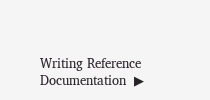Writing Reference Documentation  ▶